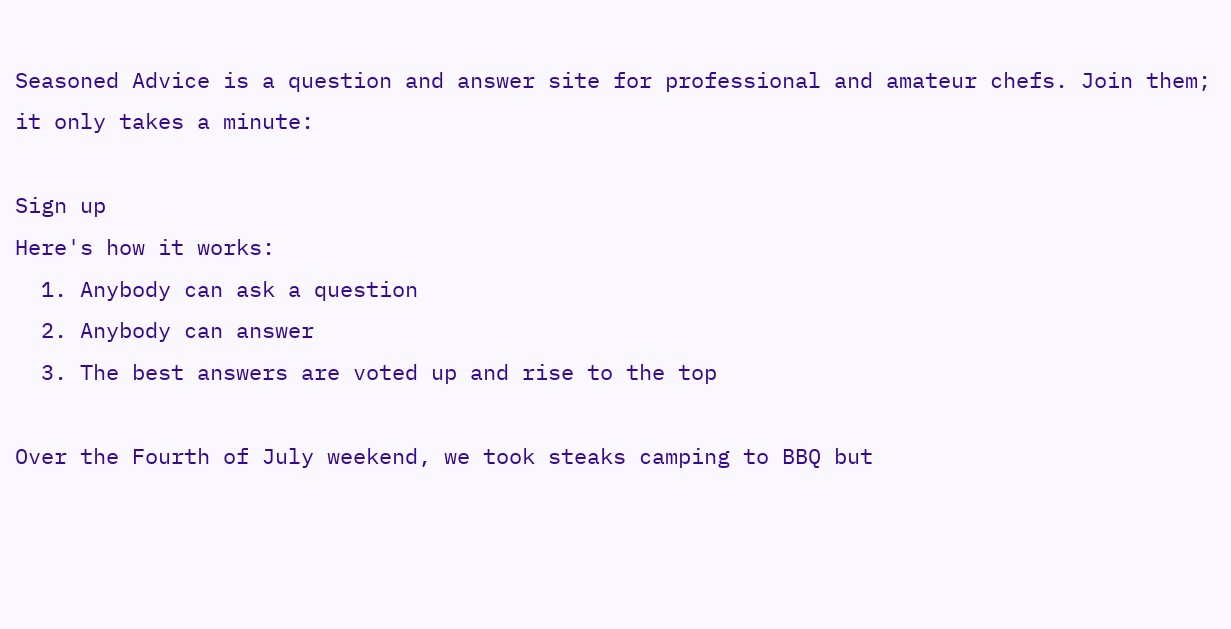Seasoned Advice is a question and answer site for professional and amateur chefs. Join them; it only takes a minute:

Sign up
Here's how it works:
  1. Anybody can ask a question
  2. Anybody can answer
  3. The best answers are voted up and rise to the top

Over the Fourth of July weekend, we took steaks camping to BBQ but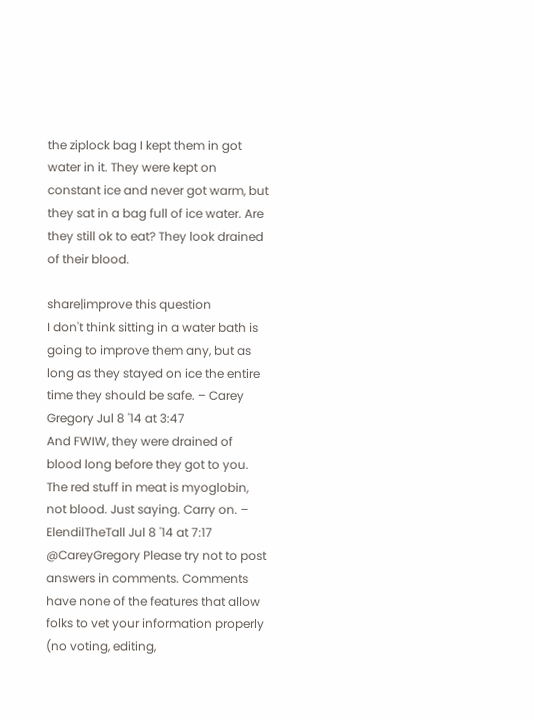the ziplock bag I kept them in got water in it. They were kept on constant ice and never got warm, but they sat in a bag full of ice water. Are they still ok to eat? They look drained of their blood.

share|improve this question
I don't think sitting in a water bath is going to improve them any, but as long as they stayed on ice the entire time they should be safe. – Carey Gregory Jul 8 '14 at 3:47
And FWIW, they were drained of blood long before they got to you. The red stuff in meat is myoglobin, not blood. Just saying. Carry on. – ElendilTheTall Jul 8 '14 at 7:17
@CareyGregory Please try not to post answers in comments. Comments have none of the features that allow folks to vet your information properly (no voting, editing,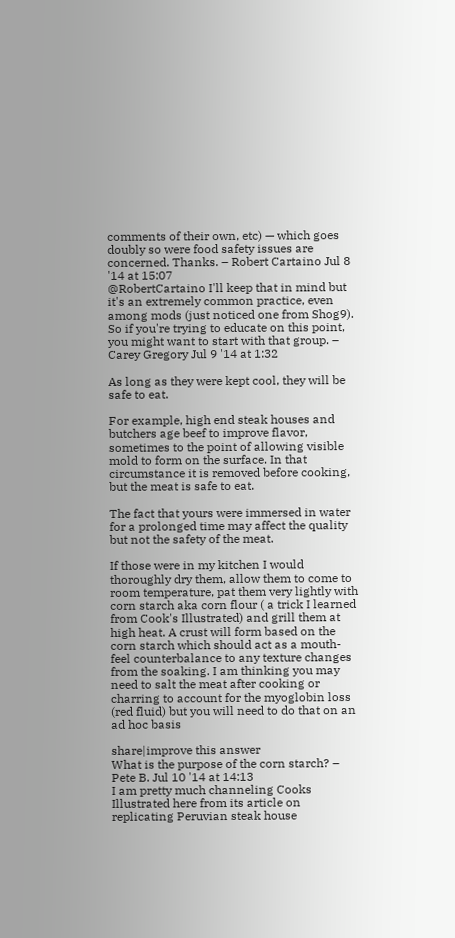comments of their own, etc) — which goes doubly so were food safety issues are concerned. Thanks. – Robert Cartaino Jul 8 '14 at 15:07
@RobertCartaino I'll keep that in mind but it's an extremely common practice, even among mods (just noticed one from Shog9). So if you're trying to educate on this point, you might want to start with that group. – Carey Gregory Jul 9 '14 at 1:32

As long as they were kept cool, they will be safe to eat.

For example, high end steak houses and butchers age beef to improve flavor, sometimes to the point of allowing visible mold to form on the surface. In that circumstance it is removed before cooking, but the meat is safe to eat.

The fact that yours were immersed in water for a prolonged time may affect the quality but not the safety of the meat.

If those were in my kitchen I would thoroughly dry them, allow them to come to room temperature, pat them very lightly with corn starch aka corn flour ( a trick I learned from Cook's Illustrated) and grill them at high heat. A crust will form based on the corn starch which should act as a mouth-feel counterbalance to any texture changes from the soaking. I am thinking you may need to salt the meat after cooking or charring to account for the myoglobin loss (red fluid) but you will need to do that on an ad hoc basis

share|improve this answer
What is the purpose of the corn starch? – Pete B. Jul 10 '14 at 14:13
I am pretty much channeling Cooks Illustrated here from its article on replicating Peruvian steak house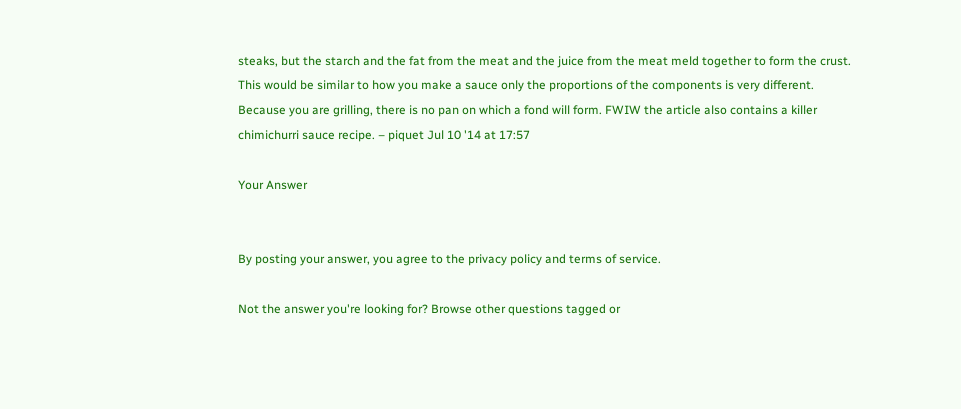steaks, but the starch and the fat from the meat and the juice from the meat meld together to form the crust. This would be similar to how you make a sauce only the proportions of the components is very different. Because you are grilling, there is no pan on which a fond will form. FWIW the article also contains a killer chimichurri sauce recipe. – piquet Jul 10 '14 at 17:57

Your Answer


By posting your answer, you agree to the privacy policy and terms of service.

Not the answer you're looking for? Browse other questions tagged or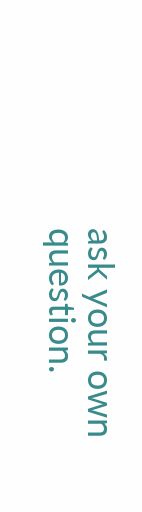ask your own question.